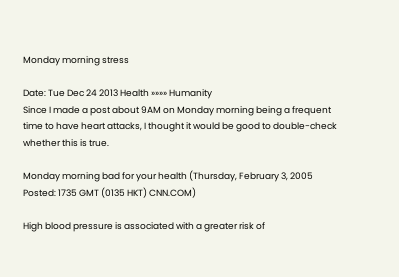Monday morning stress

Date: Tue Dec 24 2013 Health »»»» Humanity
Since I made a post about 9AM on Monday morning being a frequent time to have heart attacks, I thought it would be good to double-check whether this is true.

Monday morning bad for your health (Thursday, February 3, 2005 Posted: 1735 GMT (0135 HKT) CNN.COM)

High blood pressure is associated with a greater risk of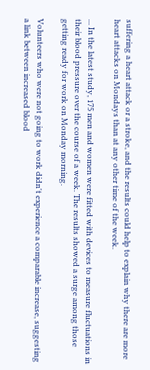suffering a heart attack or a stroke, and the results could help to explain why there are more heart attacks on Mondays than at any other time of the week.

... In the latest study, 175 men and women were fitted with devices to measure fluctuations in their blood pressure over the course of a week. The results showed a surge among those getting ready for work on Monday morning.

Volunteers who were not going to work didn't experience a comparable increase, suggesting a link between increased blood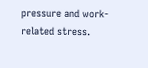pressure and work-related stress.